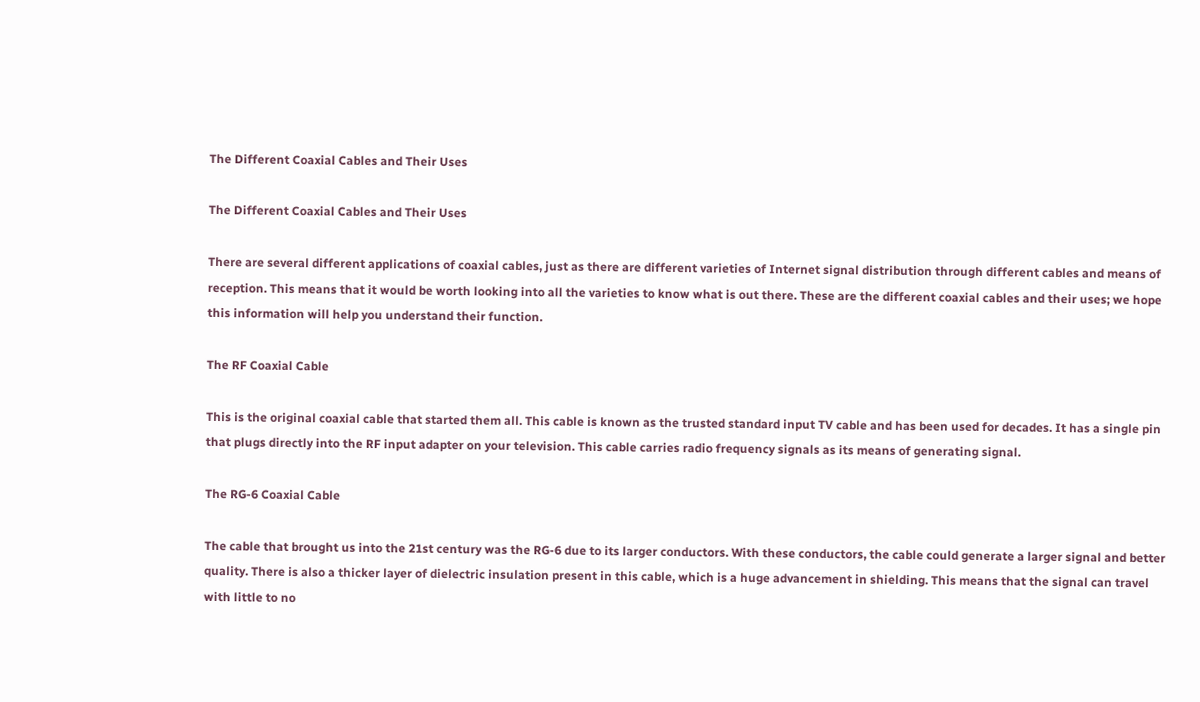The Different Coaxial Cables and Their Uses

The Different Coaxial Cables and Their Uses

There are several different applications of coaxial cables, just as there are different varieties of Internet signal distribution through different cables and means of reception. This means that it would be worth looking into all the varieties to know what is out there. These are the different coaxial cables and their uses; we hope this information will help you understand their function.

The RF Coaxial Cable

This is the original coaxial cable that started them all. This cable is known as the trusted standard input TV cable and has been used for decades. It has a single pin that plugs directly into the RF input adapter on your television. This cable carries radio frequency signals as its means of generating signal.

The RG-6 Coaxial Cable

The cable that brought us into the 21st century was the RG-6 due to its larger conductors. With these conductors, the cable could generate a larger signal and better quality. There is also a thicker layer of dielectric insulation present in this cable, which is a huge advancement in shielding. This means that the signal can travel with little to no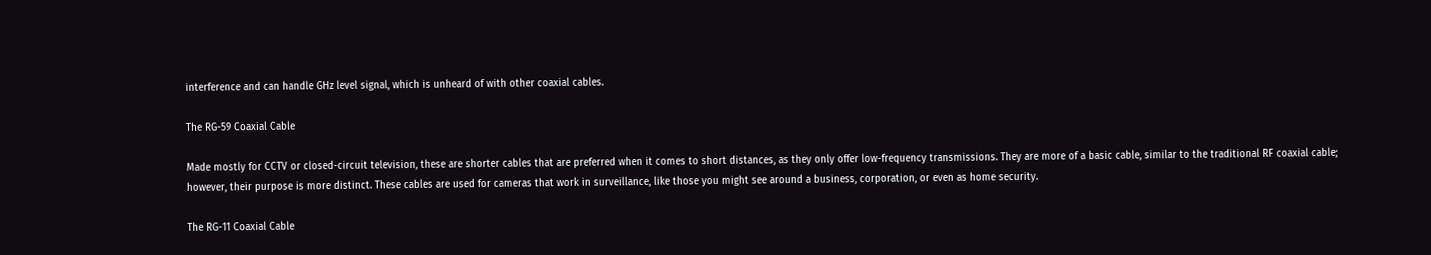interference and can handle GHz level signal, which is unheard of with other coaxial cables.

The RG-59 Coaxial Cable

Made mostly for CCTV or closed-circuit television, these are shorter cables that are preferred when it comes to short distances, as they only offer low-frequency transmissions. They are more of a basic cable, similar to the traditional RF coaxial cable; however, their purpose is more distinct. These cables are used for cameras that work in surveillance, like those you might see around a business, corporation, or even as home security.

The RG-11 Coaxial Cable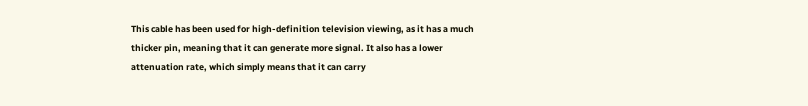This cable has been used for high-definition television viewing, as it has a much thicker pin, meaning that it can generate more signal. It also has a lower attenuation rate, which simply means that it can carry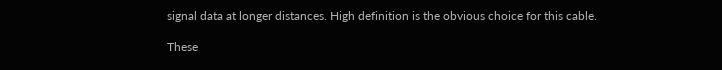signal data at longer distances. High definition is the obvious choice for this cable.

These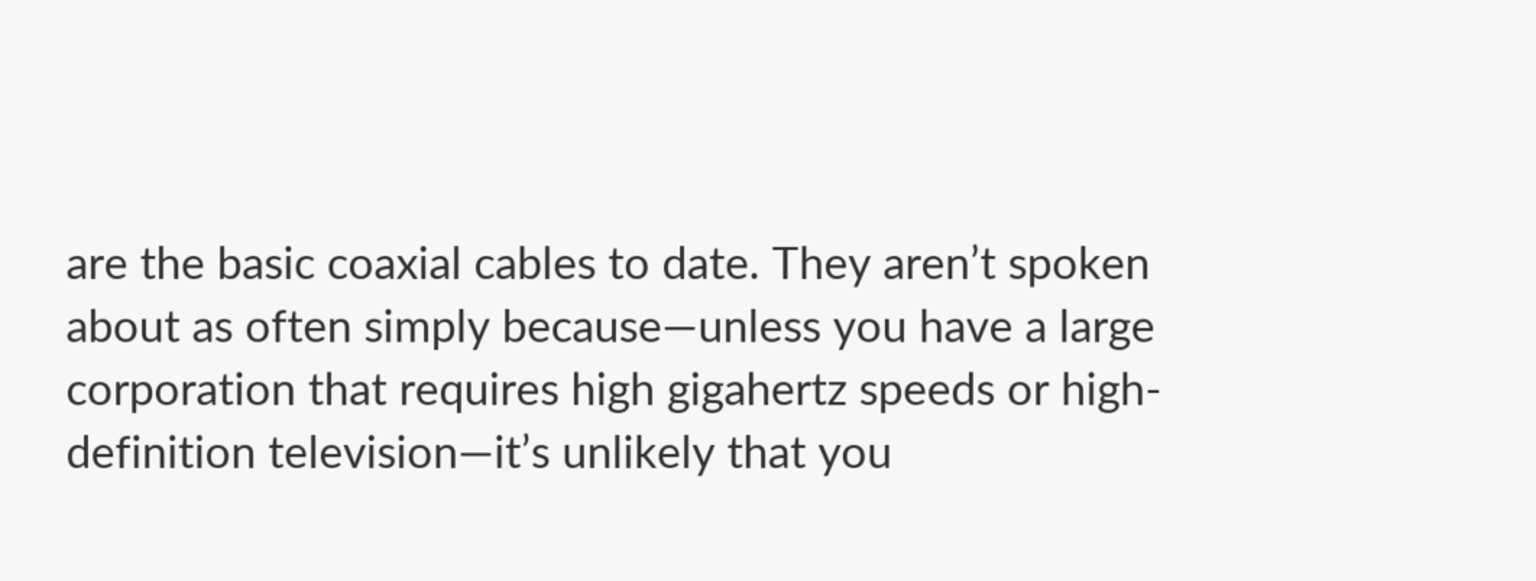are the basic coaxial cables to date. They aren’t spoken about as often simply because—unless you have a large corporation that requires high gigahertz speeds or high-definition television—it’s unlikely that you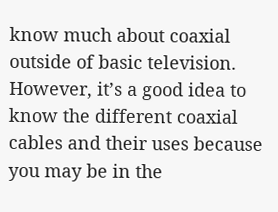know much about coaxial outside of basic television. However, it’s a good idea to know the different coaxial cables and their uses because you may be in the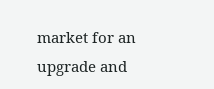market for an upgrade and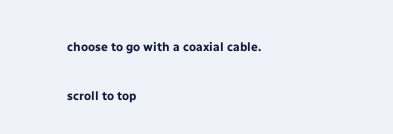choose to go with a coaxial cable.

scroll to top